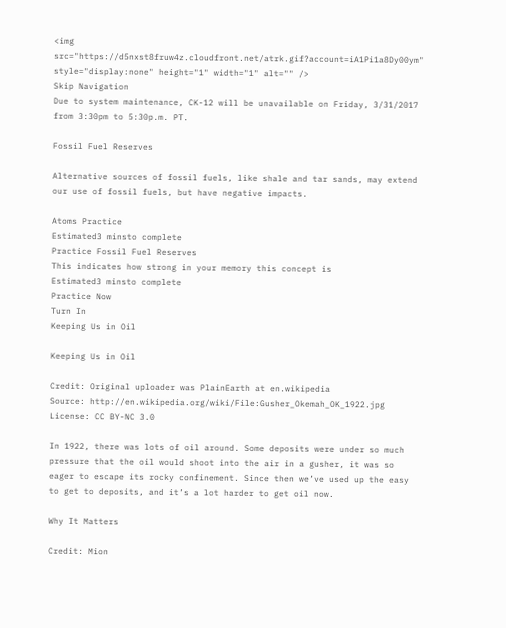<img src="https://d5nxst8fruw4z.cloudfront.net/atrk.gif?account=iA1Pi1a8Dy00ym" style="display:none" height="1" width="1" alt="" />
Skip Navigation
Due to system maintenance, CK-12 will be unavailable on Friday, 3/31/2017 from 3:30pm to 5:30p.m. PT.

Fossil Fuel Reserves

Alternative sources of fossil fuels, like shale and tar sands, may extend our use of fossil fuels, but have negative impacts.

Atoms Practice
Estimated3 minsto complete
Practice Fossil Fuel Reserves
This indicates how strong in your memory this concept is
Estimated3 minsto complete
Practice Now
Turn In
Keeping Us in Oil

Keeping Us in Oil

Credit: Original uploader was PlainEarth at en.wikipedia
Source: http://en.wikipedia.org/wiki/File:Gusher_Okemah_OK_1922.jpg
License: CC BY-NC 3.0

In 1922, there was lots of oil around. Some deposits were under so much pressure that the oil would shoot into the air in a gusher, it was so eager to escape its rocky confinement. Since then we’ve used up the easy to get to deposits, and it’s a lot harder to get oil now.

Why It Matters

Credit: Mion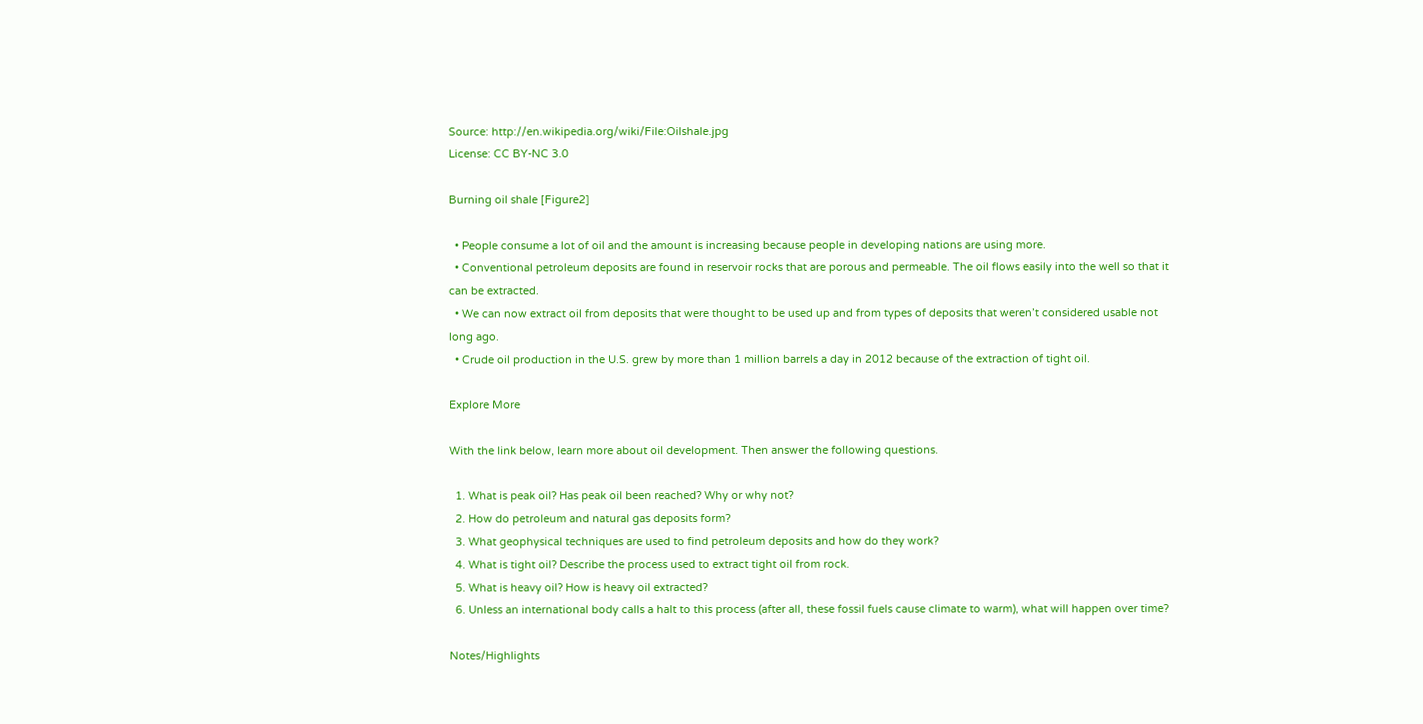Source: http://en.wikipedia.org/wiki/File:Oilshale.jpg
License: CC BY-NC 3.0

Burning oil shale [Figure2]

  • People consume a lot of oil and the amount is increasing because people in developing nations are using more.
  • Conventional petroleum deposits are found in reservoir rocks that are porous and permeable. The oil flows easily into the well so that it can be extracted.
  • We can now extract oil from deposits that were thought to be used up and from types of deposits that weren’t considered usable not long ago.
  • Crude oil production in the U.S. grew by more than 1 million barrels a day in 2012 because of the extraction of tight oil.

Explore More

With the link below, learn more about oil development. Then answer the following questions.

  1. What is peak oil? Has peak oil been reached? Why or why not?
  2. How do petroleum and natural gas deposits form?
  3. What geophysical techniques are used to find petroleum deposits and how do they work?
  4. What is tight oil? Describe the process used to extract tight oil from rock.
  5. What is heavy oil? How is heavy oil extracted?
  6. Unless an international body calls a halt to this process (after all, these fossil fuels cause climate to warm), what will happen over time?

Notes/Highlights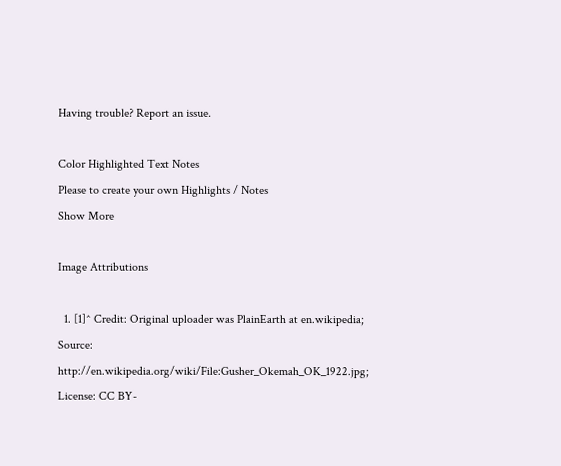Having trouble? Report an issue.

Color Highlighted Text Notes
Please to create your own Highlights / Notes
Show More

Image Attributions

  1. [1]^ Credit: Original uploader was PlainEarth at en.wikipedia; Source: http://en.wikipedia.org/wiki/File:Gusher_Okemah_OK_1922.jpg; License: CC BY-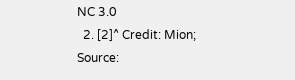NC 3.0
  2. [2]^ Credit: Mion; Source: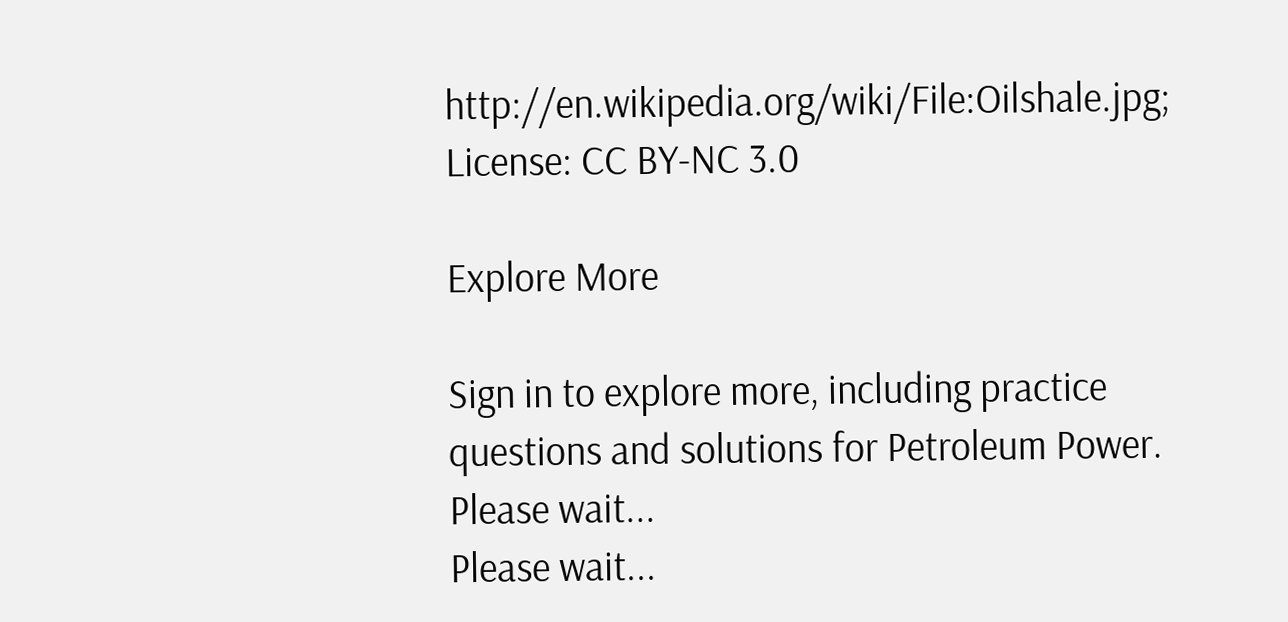http://en.wikipedia.org/wiki/File:Oilshale.jpg; License: CC BY-NC 3.0

Explore More

Sign in to explore more, including practice questions and solutions for Petroleum Power.
Please wait...
Please wait...